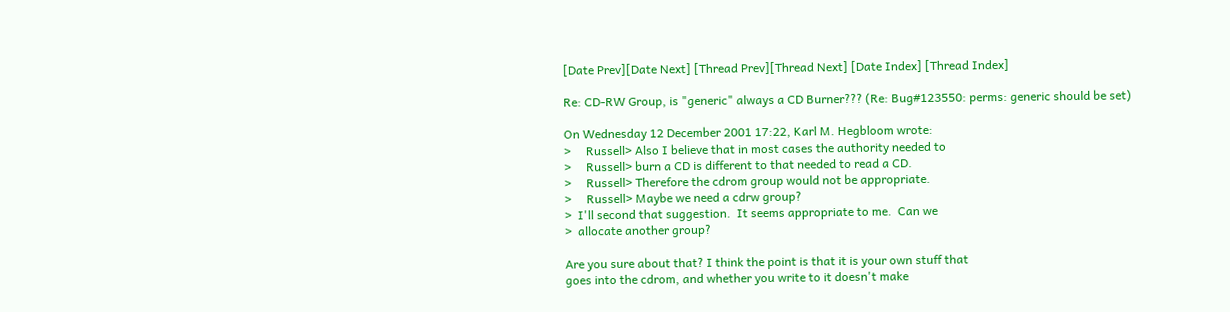[Date Prev][Date Next] [Thread Prev][Thread Next] [Date Index] [Thread Index]

Re: CD-RW Group, is "generic" always a CD Burner??? (Re: Bug#123550: perms: generic should be set)

On Wednesday 12 December 2001 17:22, Karl M. Hegbloom wrote:
>     Russell> Also I believe that in most cases the authority needed to
>     Russell> burn a CD is different to that needed to read a CD.
>     Russell> Therefore the cdrom group would not be appropriate.
>     Russell> Maybe we need a cdrw group?
>  I'll second that suggestion.  It seems appropriate to me.  Can we
>  allocate another group?

Are you sure about that? I think the point is that it is your own stuff that
goes into the cdrom, and whether you write to it doesn't make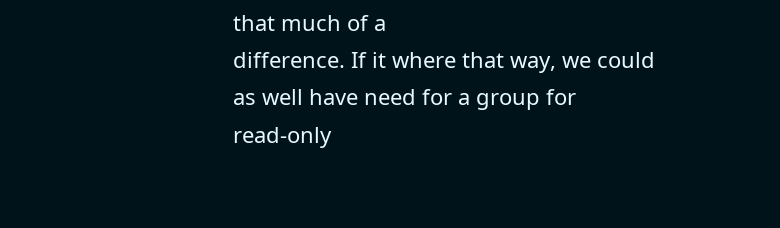that much of a
difference. If it where that way, we could as well have need for a group for
read-only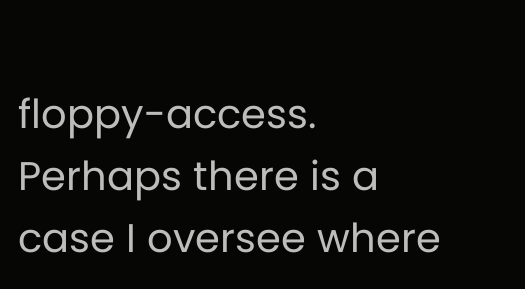floppy-access.
Perhaps there is a case I oversee where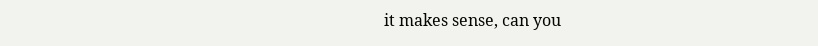it makes sense, can you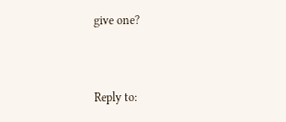give one?


Reply to: